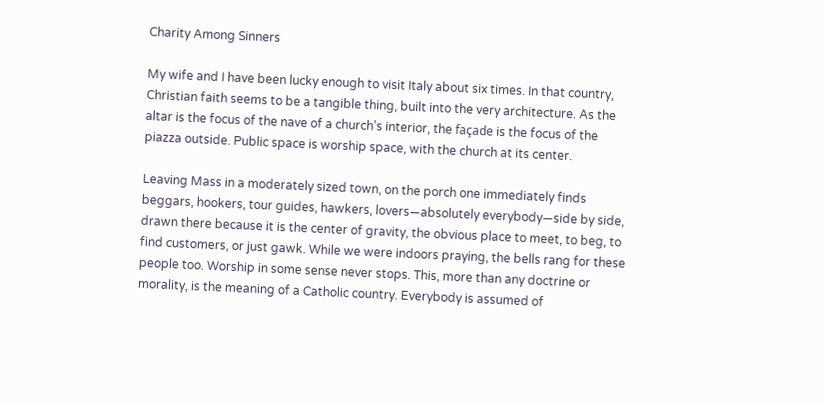Charity Among Sinners

My wife and I have been lucky enough to visit Italy about six times. In that country, Christian faith seems to be a tangible thing, built into the very architecture. As the altar is the focus of the nave of a church’s interior, the façade is the focus of the piazza outside. Public space is worship space, with the church at its center.

Leaving Mass in a moderately sized town, on the porch one immediately finds beggars, hookers, tour guides, hawkers, lovers—absolutely everybody—side by side, drawn there because it is the center of gravity, the obvious place to meet, to beg, to find customers, or just gawk. While we were indoors praying, the bells rang for these people too. Worship in some sense never stops. This, more than any doctrine or morality, is the meaning of a Catholic country. Everybody is assumed of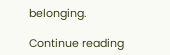belonging.

Continue reading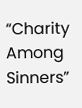“Charity Among Sinners”